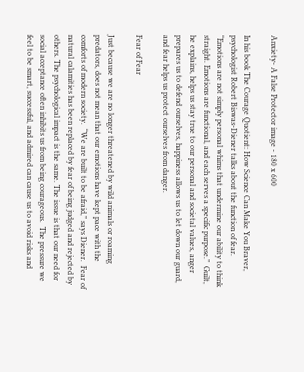Anxiety- A False Protector image - 180 x 600

In his book The Courage Quotient: How Science Can Make You Braver, psychologist Robert Biswas-Diener talks about the function of fear.  “Emotions are not simply personal whims that undermine our ability to think straight. Emotions are functional, and each serves a specific purpose.”  Guilt, he explains, helps us stay true to our personal and societal values, anger prepares us to defend ourselves, happiness allows us to let down our guard, and fear helps us protect ourselves from danger.

Fear of Fear

Just because we are no longer threatened by wild animals or roaming predators, does not mean that our emotions have kept pace with the comforts of modern society.  “We are built to be afraid,” says Diener.  Fear of natural calamities has been replaced by fear of being judged and rejected by others. The psychological impact is the same. The issue is that our need for social acceptance often inhibits us from being courageous.  The pressure we feel to be smart, successful, and admired can cause us to avoid risks and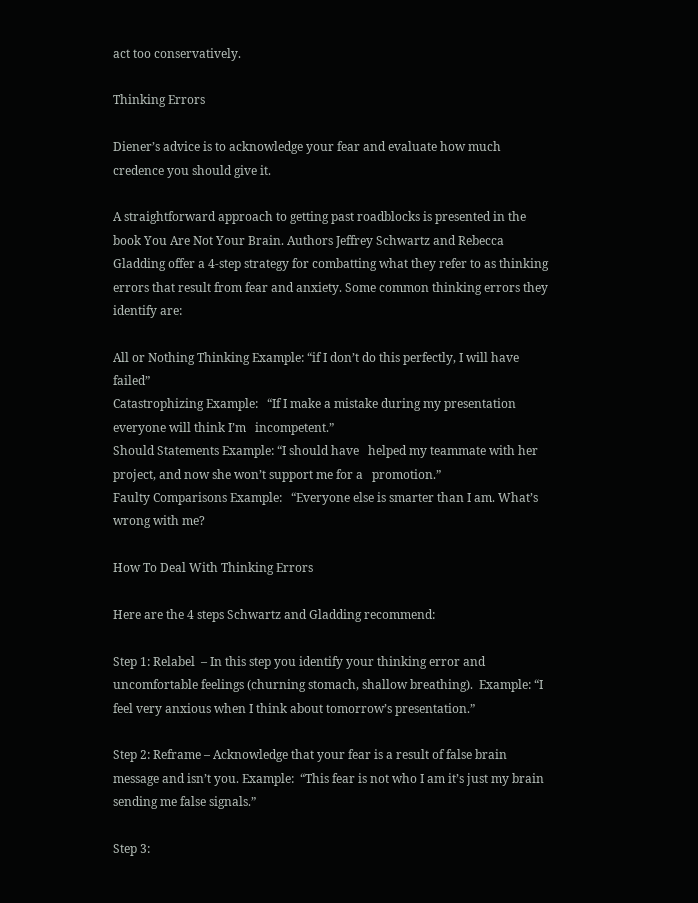act too conservatively.

Thinking Errors

Diener’s advice is to acknowledge your fear and evaluate how much credence you should give it.

A straightforward approach to getting past roadblocks is presented in the book You Are Not Your Brain. Authors Jeffrey Schwartz and Rebecca Gladding offer a 4-step strategy for combatting what they refer to as thinking errors that result from fear and anxiety. Some common thinking errors they identify are:

All or Nothing Thinking Example: “if I don’t do this perfectly, I will have   failed”
Catastrophizing Example:   “If I make a mistake during my presentation everyone will think I’m   incompetent.”
Should Statements Example: “I should have   helped my teammate with her project, and now she won’t support me for a   promotion.”
Faulty Comparisons Example:   “Everyone else is smarter than I am. What’s wrong with me?

How To Deal With Thinking Errors

Here are the 4 steps Schwartz and Gladding recommend:

Step 1: Relabel  – In this step you identify your thinking error and uncomfortable feelings (churning stomach, shallow breathing).  Example: “I feel very anxious when I think about tomorrow’s presentation.”

Step 2: Reframe – Acknowledge that your fear is a result of false brain message and isn’t you. Example:  “This fear is not who I am it’s just my brain sending me false signals.”

Step 3: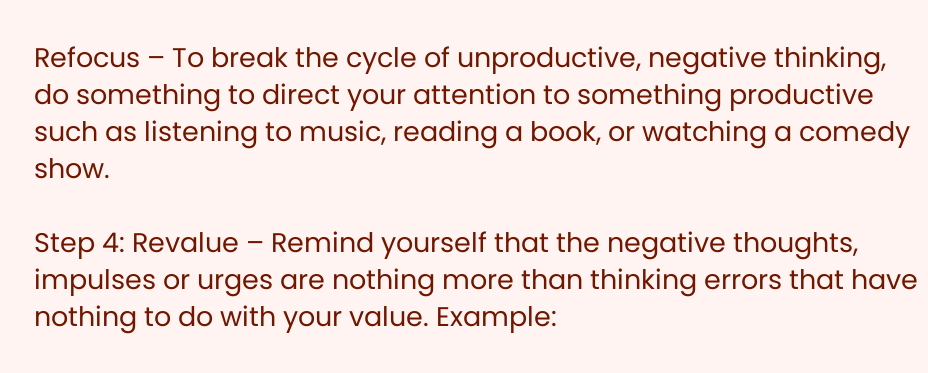Refocus – To break the cycle of unproductive, negative thinking, do something to direct your attention to something productive such as listening to music, reading a book, or watching a comedy show.

Step 4: Revalue – Remind yourself that the negative thoughts, impulses or urges are nothing more than thinking errors that have nothing to do with your value. Example: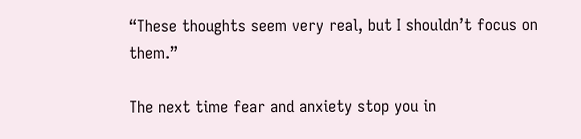“These thoughts seem very real, but I shouldn’t focus on them.”

The next time fear and anxiety stop you in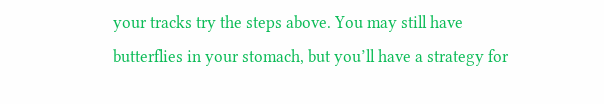your tracks try the steps above. You may still have butterflies in your stomach, but you’ll have a strategy for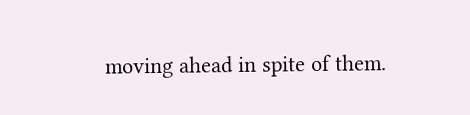moving ahead in spite of them.